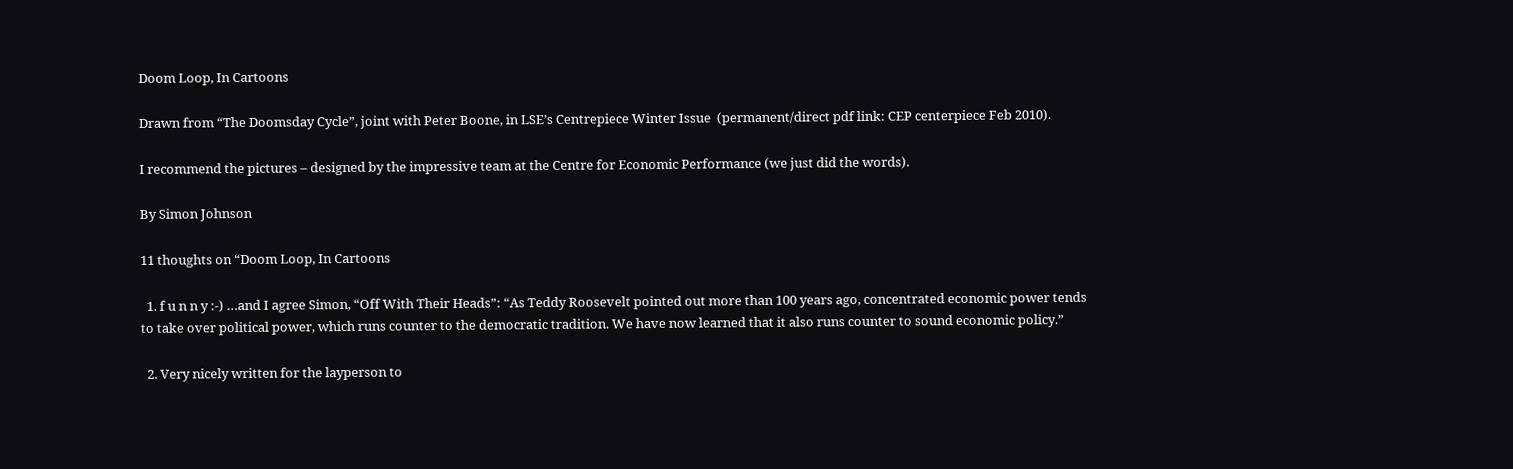Doom Loop, In Cartoons

Drawn from “The Doomsday Cycle”, joint with Peter Boone, in LSE’s Centrepiece Winter Issue  (permanent/direct pdf link: CEP centerpiece Feb 2010).

I recommend the pictures – designed by the impressive team at the Centre for Economic Performance (we just did the words).

By Simon Johnson

11 thoughts on “Doom Loop, In Cartoons

  1. f u n n y :-) …and I agree Simon, “Off With Their Heads”: “As Teddy Roosevelt pointed out more than 100 years ago, concentrated economic power tends to take over political power, which runs counter to the democratic tradition. We have now learned that it also runs counter to sound economic policy.”

  2. Very nicely written for the layperson to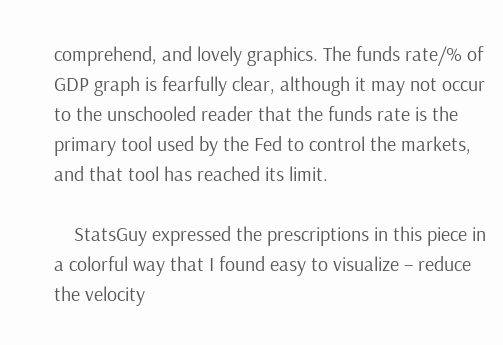comprehend, and lovely graphics. The funds rate/% of GDP graph is fearfully clear, although it may not occur to the unschooled reader that the funds rate is the primary tool used by the Fed to control the markets, and that tool has reached its limit.

    StatsGuy expressed the prescriptions in this piece in a colorful way that I found easy to visualize – reduce the velocity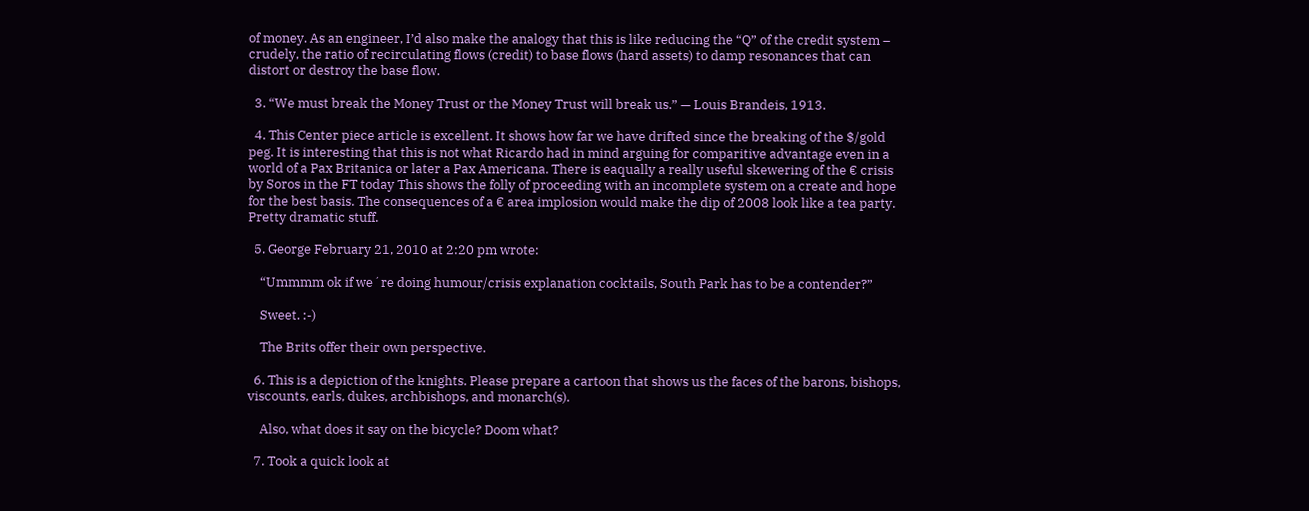of money. As an engineer, I’d also make the analogy that this is like reducing the “Q” of the credit system – crudely, the ratio of recirculating flows (credit) to base flows (hard assets) to damp resonances that can distort or destroy the base flow.

  3. “We must break the Money Trust or the Money Trust will break us.” — Louis Brandeis, 1913.

  4. This Center piece article is excellent. It shows how far we have drifted since the breaking of the $/gold peg. It is interesting that this is not what Ricardo had in mind arguing for comparitive advantage even in a world of a Pax Britanica or later a Pax Americana. There is eaqually a really useful skewering of the € crisis by Soros in the FT today This shows the folly of proceeding with an incomplete system on a create and hope for the best basis. The consequences of a € area implosion would make the dip of 2008 look like a tea party. Pretty dramatic stuff.

  5. George February 21, 2010 at 2:20 pm wrote:

    “Ummmm ok if we´re doing humour/crisis explanation cocktails, South Park has to be a contender?”

    Sweet. :-)

    The Brits offer their own perspective.

  6. This is a depiction of the knights. Please prepare a cartoon that shows us the faces of the barons, bishops, viscounts, earls, dukes, archbishops, and monarch(s).

    Also, what does it say on the bicycle? Doom what?

  7. Took a quick look at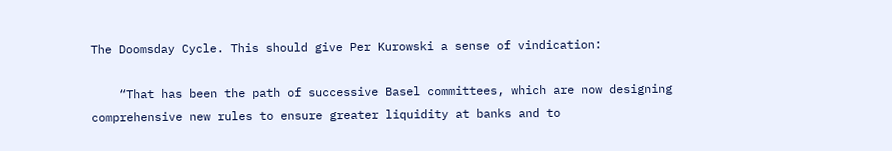The Doomsday Cycle. This should give Per Kurowski a sense of vindication:

    “That has been the path of successive Basel committees, which are now designing comprehensive new rules to ensure greater liquidity at banks and to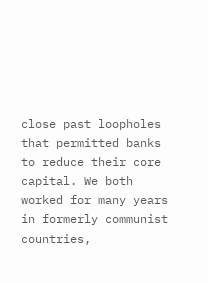close past loopholes that permitted banks to reduce their core capital. We both worked for many years in formerly communist countries,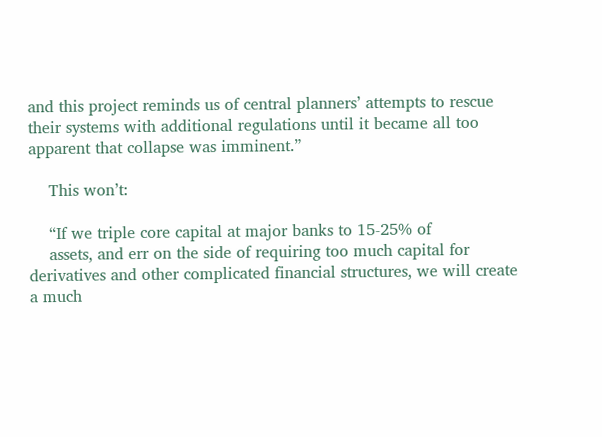and this project reminds us of central planners’ attempts to rescue their systems with additional regulations until it became all too apparent that collapse was imminent.”

    This won’t:

    “If we triple core capital at major banks to 15-25% of
    assets, and err on the side of requiring too much capital for derivatives and other complicated financial structures, we will create a much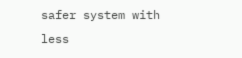safer system with less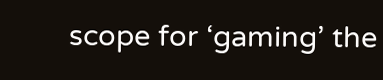scope for ‘gaming’ the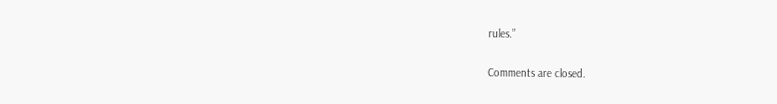rules.”

Comments are closed.